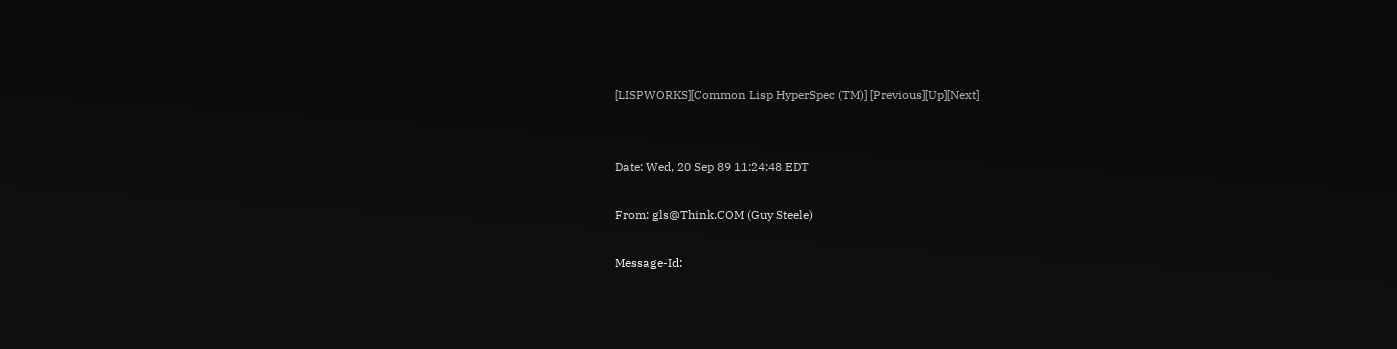[LISPWORKS][Common Lisp HyperSpec (TM)] [Previous][Up][Next]


Date: Wed, 20 Sep 89 11:24:48 EDT

From: gls@Think.COM (Guy Steele)

Message-Id: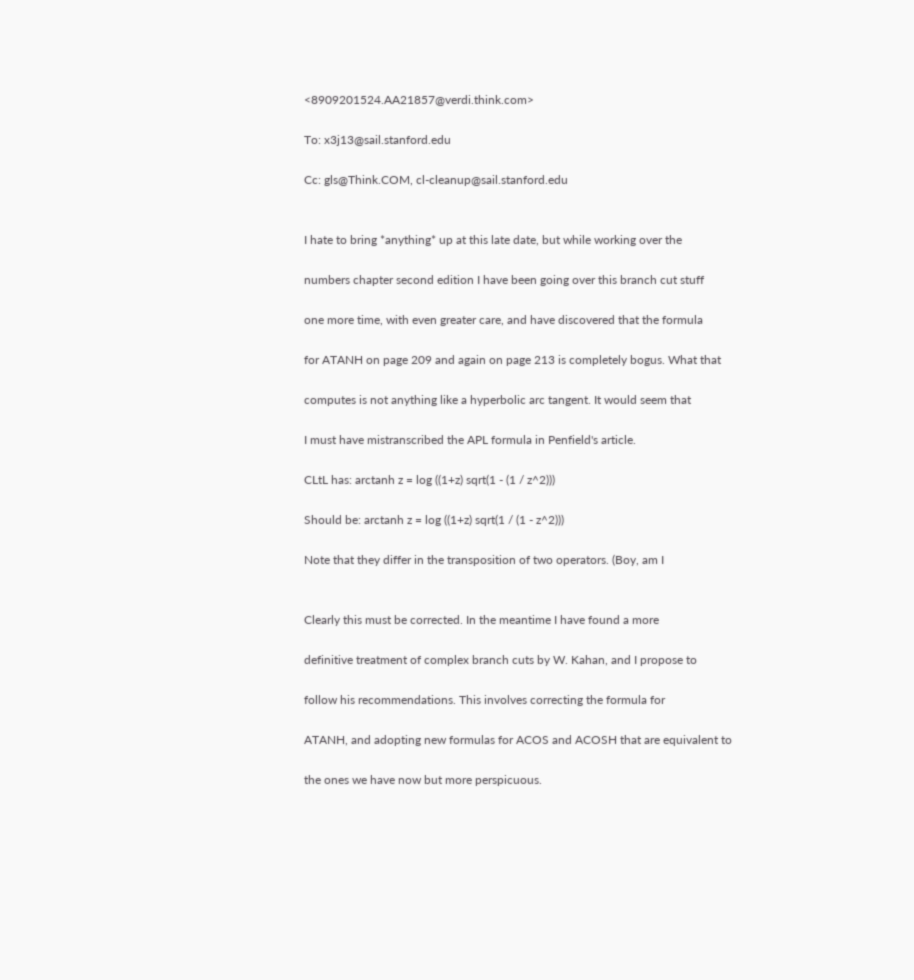<8909201524.AA21857@verdi.think.com>

To: x3j13@sail.stanford.edu

Cc: gls@Think.COM, cl-cleanup@sail.stanford.edu


I hate to bring *anything* up at this late date, but while working over the

numbers chapter second edition I have been going over this branch cut stuff

one more time, with even greater care, and have discovered that the formula

for ATANH on page 209 and again on page 213 is completely bogus. What that

computes is not anything like a hyperbolic arc tangent. It would seem that

I must have mistranscribed the APL formula in Penfield's article.

CLtL has: arctanh z = log ((1+z) sqrt(1 - (1 / z^2)))

Should be: arctanh z = log ((1+z) sqrt(1 / (1 - z^2)))

Note that they differ in the transposition of two operators. (Boy, am I


Clearly this must be corrected. In the meantime I have found a more

definitive treatment of complex branch cuts by W. Kahan, and I propose to

follow his recommendations. This involves correcting the formula for

ATANH, and adopting new formulas for ACOS and ACOSH that are equivalent to

the ones we have now but more perspicuous.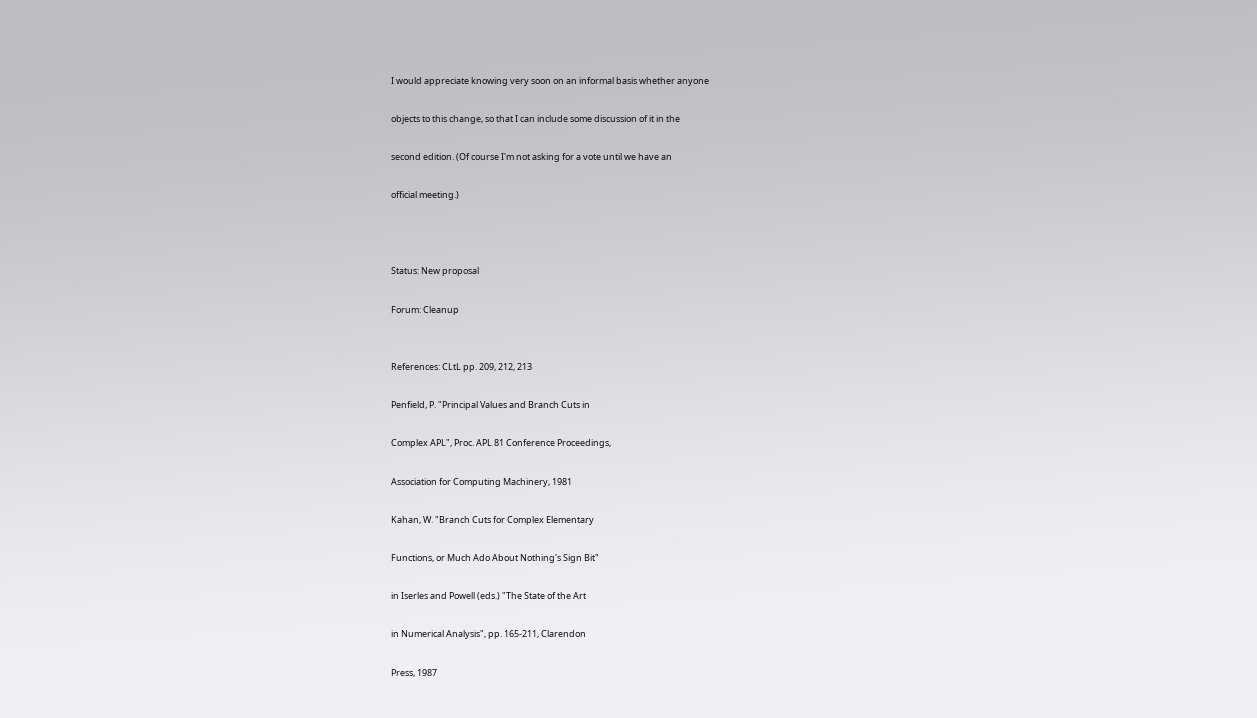I would appreciate knowing very soon on an informal basis whether anyone

objects to this change, so that I can include some discussion of it in the

second edition. (Of course I'm not asking for a vote until we have an

official meeting.)



Status: New proposal

Forum: Cleanup


References: CLtL pp. 209, 212, 213

Penfield, P. "Principal Values and Branch Cuts in

Complex APL", Proc. APL 81 Conference Proceedings,

Association for Computing Machinery, 1981

Kahan, W. "Branch Cuts for Complex Elementary

Functions, or Much Ado About Nothing's Sign Bit"

in Iserles and Powell (eds.) "The State of the Art

in Numerical Analysis", pp. 165-211, Clarendon

Press, 1987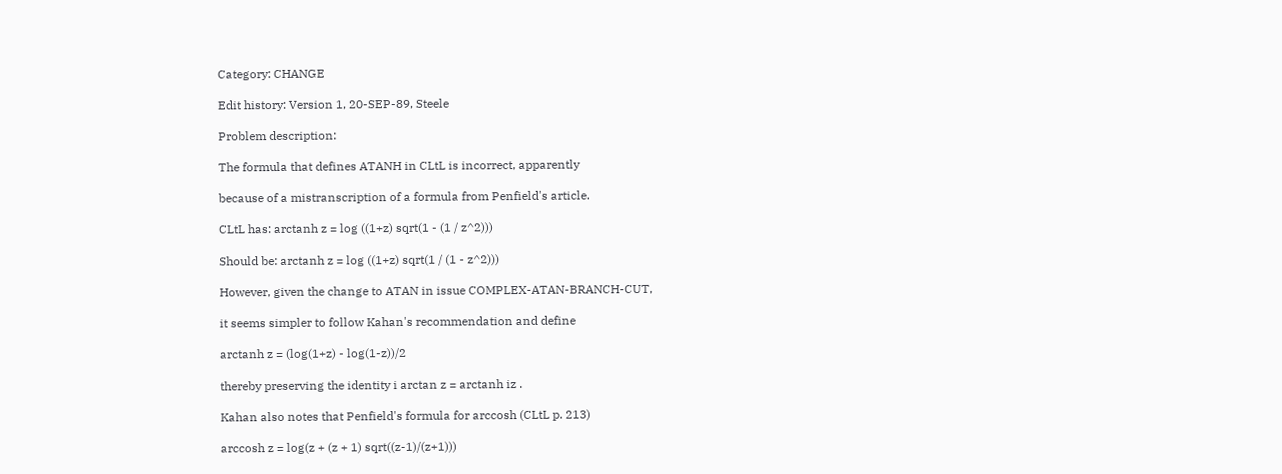Category: CHANGE

Edit history: Version 1, 20-SEP-89, Steele

Problem description:

The formula that defines ATANH in CLtL is incorrect, apparently

because of a mistranscription of a formula from Penfield's article.

CLtL has: arctanh z = log ((1+z) sqrt(1 - (1 / z^2)))

Should be: arctanh z = log ((1+z) sqrt(1 / (1 - z^2)))

However, given the change to ATAN in issue COMPLEX-ATAN-BRANCH-CUT,

it seems simpler to follow Kahan's recommendation and define

arctanh z = (log(1+z) - log(1-z))/2

thereby preserving the identity i arctan z = arctanh iz .

Kahan also notes that Penfield's formula for arccosh (CLtL p. 213)

arccosh z = log(z + (z + 1) sqrt((z-1)/(z+1)))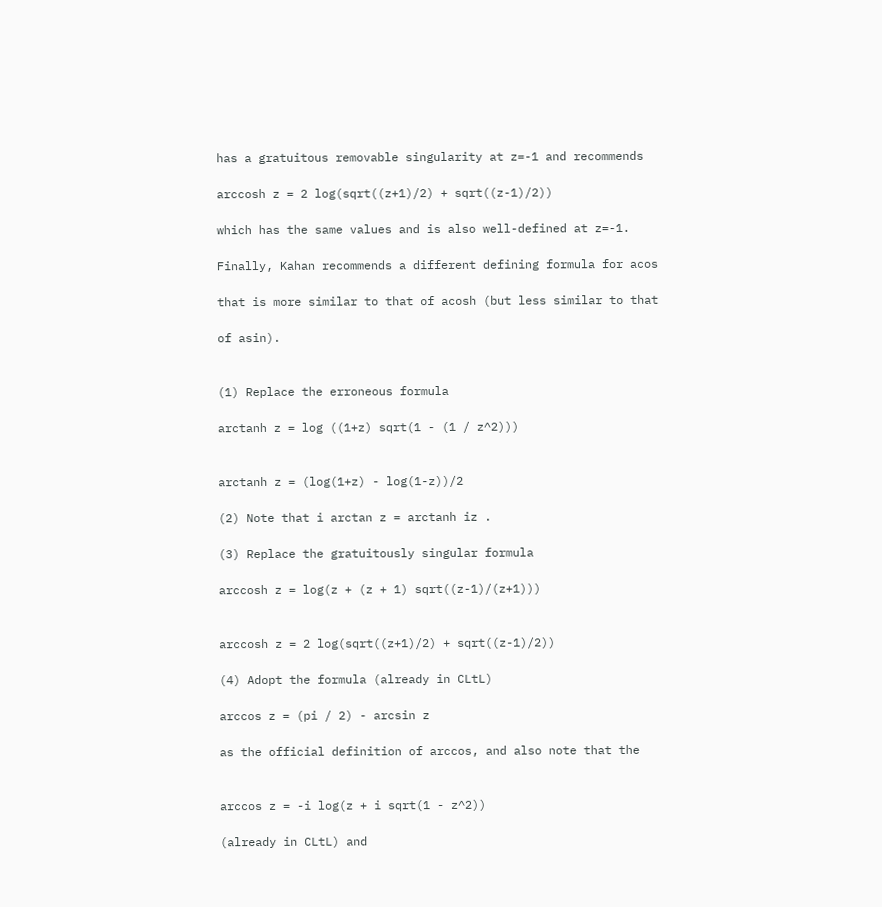has a gratuitous removable singularity at z=-1 and recommends

arccosh z = 2 log(sqrt((z+1)/2) + sqrt((z-1)/2))

which has the same values and is also well-defined at z=-1.

Finally, Kahan recommends a different defining formula for acos

that is more similar to that of acosh (but less similar to that

of asin).


(1) Replace the erroneous formula

arctanh z = log ((1+z) sqrt(1 - (1 / z^2)))


arctanh z = (log(1+z) - log(1-z))/2

(2) Note that i arctan z = arctanh iz .

(3) Replace the gratuitously singular formula

arccosh z = log(z + (z + 1) sqrt((z-1)/(z+1)))


arccosh z = 2 log(sqrt((z+1)/2) + sqrt((z-1)/2))

(4) Adopt the formula (already in CLtL)

arccos z = (pi / 2) - arcsin z

as the official definition of arccos, and also note that the


arccos z = -i log(z + i sqrt(1 - z^2))

(already in CLtL) and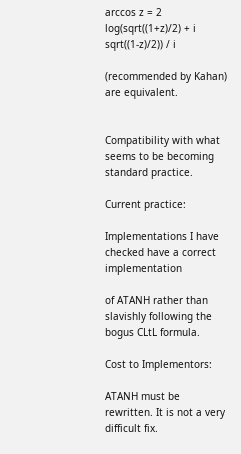arccos z = 2 log(sqrt((1+z)/2) + i sqrt((1-z)/2)) / i

(recommended by Kahan) are equivalent.


Compatibility with what seems to be becoming standard practice.

Current practice:

Implementations I have checked have a correct implementation

of ATANH rather than slavishly following the bogus CLtL formula.

Cost to Implementors:

ATANH must be rewritten. It is not a very difficult fix.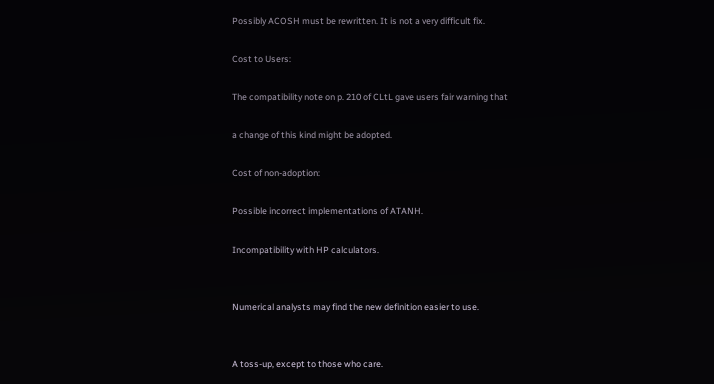Possibly ACOSH must be rewritten. It is not a very difficult fix.

Cost to Users:

The compatibility note on p. 210 of CLtL gave users fair warning that

a change of this kind might be adopted.

Cost of non-adoption:

Possible incorrect implementations of ATANH.

Incompatibility with HP calculators.


Numerical analysts may find the new definition easier to use.


A toss-up, except to those who care.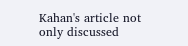Kahan's article not only discussed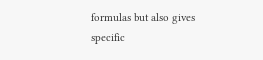formulas but also gives specific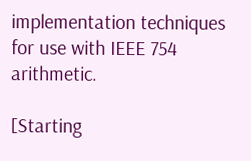implementation techniques for use with IEEE 754 arithmetic.

[Starting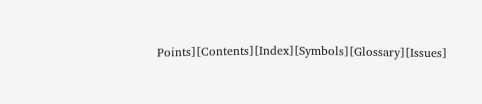Points][Contents][Index][Symbols][Glossary][Issues]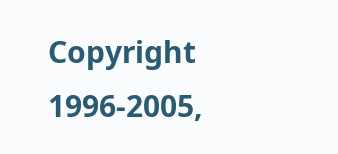Copyright 1996-2005,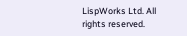LispWorks Ltd. All rights reserved.